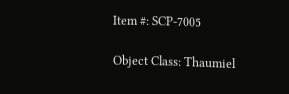Item #: SCP-7005

Object Class: Thaumiel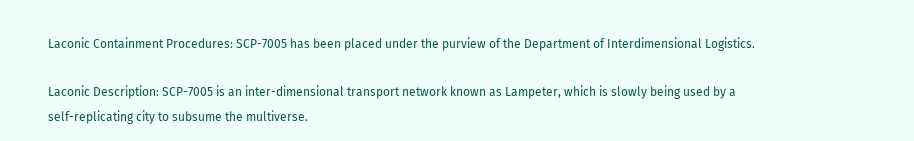Laconic Containment Procedures: SCP-7005 has been placed under the purview of the Department of Interdimensional Logistics.

Laconic Description: SCP-7005 is an inter-dimensional transport network known as Lampeter, which is slowly being used by a self-replicating city to subsume the multiverse.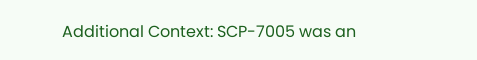Additional Context: SCP-7005 was an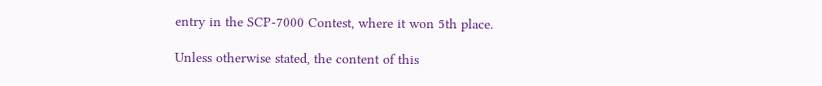entry in the SCP-7000 Contest, where it won 5th place.

Unless otherwise stated, the content of this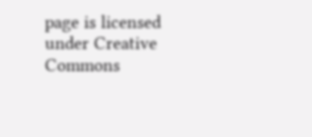page is licensed under Creative Commons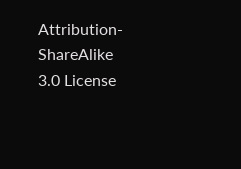Attribution-ShareAlike 3.0 License